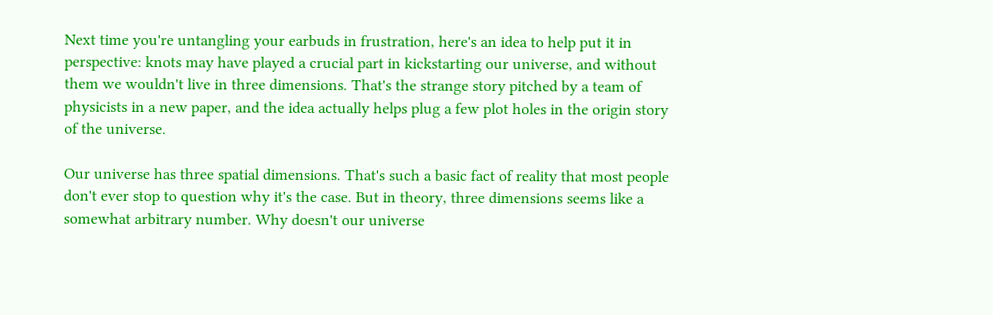Next time you're untangling your earbuds in frustration, here's an idea to help put it in perspective: knots may have played a crucial part in kickstarting our universe, and without them we wouldn't live in three dimensions. That's the strange story pitched by a team of physicists in a new paper, and the idea actually helps plug a few plot holes in the origin story of the universe.

Our universe has three spatial dimensions. That's such a basic fact of reality that most people don't ever stop to question why it's the case. But in theory, three dimensions seems like a somewhat arbitrary number. Why doesn't our universe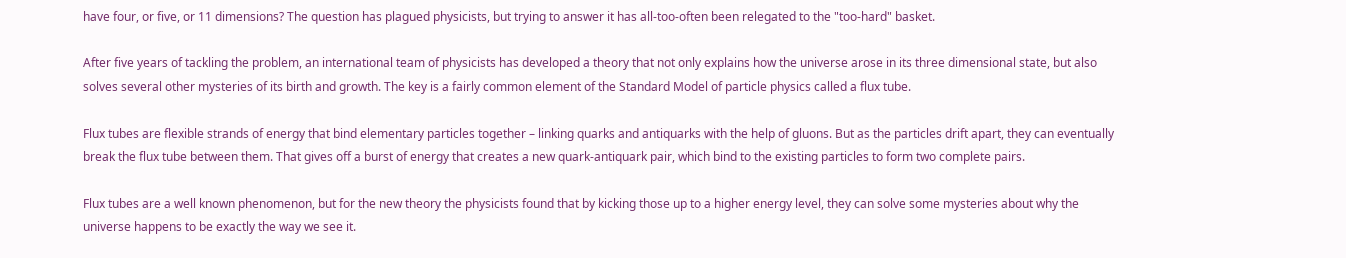have four, or five, or 11 dimensions? The question has plagued physicists, but trying to answer it has all-too-often been relegated to the "too-hard" basket.

After five years of tackling the problem, an international team of physicists has developed a theory that not only explains how the universe arose in its three dimensional state, but also solves several other mysteries of its birth and growth. The key is a fairly common element of the Standard Model of particle physics called a flux tube.

Flux tubes are flexible strands of energy that bind elementary particles together – linking quarks and antiquarks with the help of gluons. But as the particles drift apart, they can eventually break the flux tube between them. That gives off a burst of energy that creates a new quark-antiquark pair, which bind to the existing particles to form two complete pairs.

Flux tubes are a well known phenomenon, but for the new theory the physicists found that by kicking those up to a higher energy level, they can solve some mysteries about why the universe happens to be exactly the way we see it.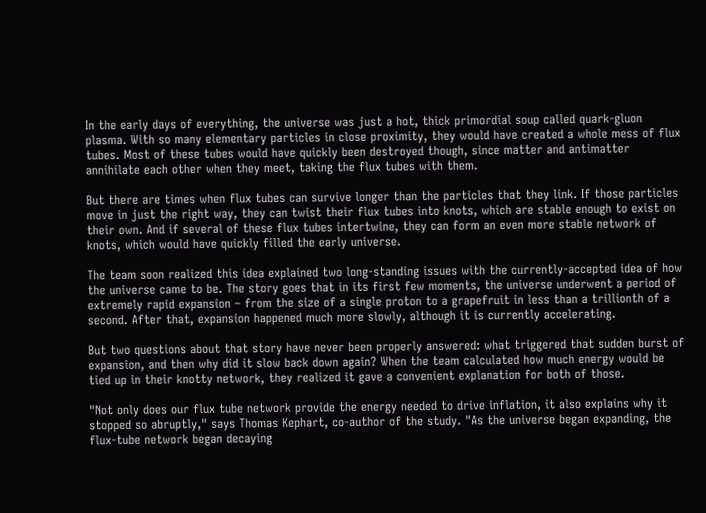In the early days of everything, the universe was just a hot, thick primordial soup called quark-gluon plasma. With so many elementary particles in close proximity, they would have created a whole mess of flux tubes. Most of these tubes would have quickly been destroyed though, since matter and antimatter annihilate each other when they meet, taking the flux tubes with them.

But there are times when flux tubes can survive longer than the particles that they link. If those particles move in just the right way, they can twist their flux tubes into knots, which are stable enough to exist on their own. And if several of these flux tubes intertwine, they can form an even more stable network of knots, which would have quickly filled the early universe.

The team soon realized this idea explained two long-standing issues with the currently-accepted idea of how the universe came to be. The story goes that in its first few moments, the universe underwent a period of extremely rapid expansion – from the size of a single proton to a grapefruit in less than a trillionth of a second. After that, expansion happened much more slowly, although it is currently accelerating.

But two questions about that story have never been properly answered: what triggered that sudden burst of expansion, and then why did it slow back down again? When the team calculated how much energy would be tied up in their knotty network, they realized it gave a convenient explanation for both of those.

"Not only does our flux tube network provide the energy needed to drive inflation, it also explains why it stopped so abruptly," says Thomas Kephart, co-author of the study. "As the universe began expanding, the flux-tube network began decaying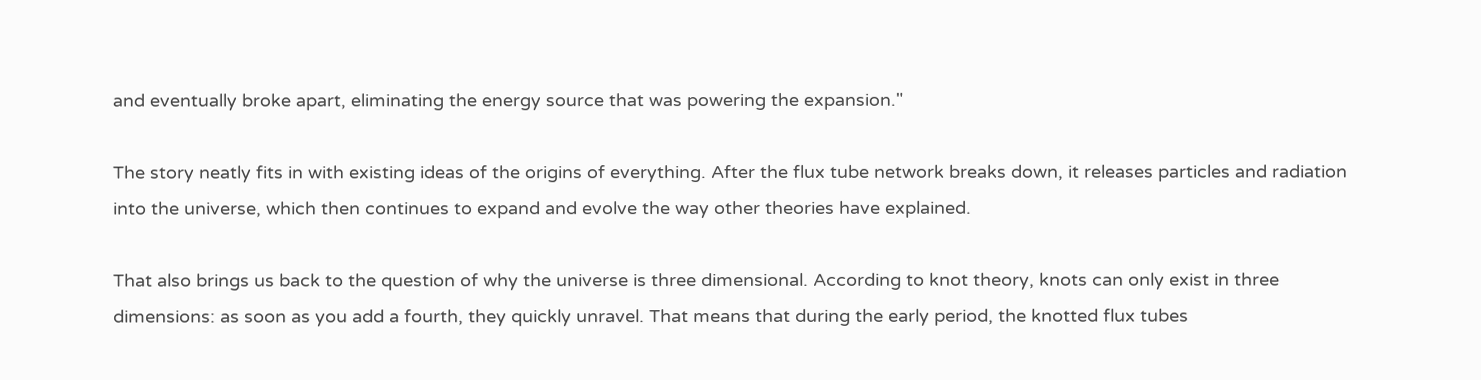and eventually broke apart, eliminating the energy source that was powering the expansion."

The story neatly fits in with existing ideas of the origins of everything. After the flux tube network breaks down, it releases particles and radiation into the universe, which then continues to expand and evolve the way other theories have explained.

That also brings us back to the question of why the universe is three dimensional. According to knot theory, knots can only exist in three dimensions: as soon as you add a fourth, they quickly unravel. That means that during the early period, the knotted flux tubes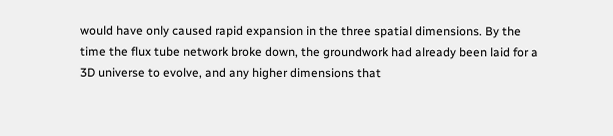would have only caused rapid expansion in the three spatial dimensions. By the time the flux tube network broke down, the groundwork had already been laid for a 3D universe to evolve, and any higher dimensions that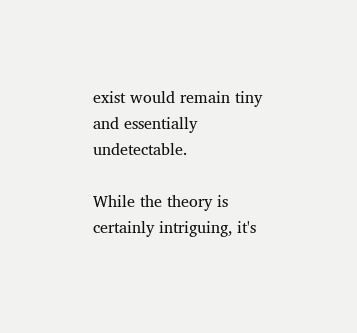exist would remain tiny and essentially undetectable.

While the theory is certainly intriguing, it's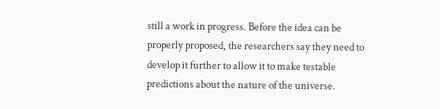still a work in progress. Before the idea can be properly proposed, the researchers say they need to develop it further to allow it to make testable predictions about the nature of the universe.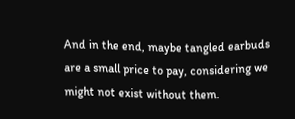And in the end, maybe tangled earbuds are a small price to pay, considering we might not exist without them.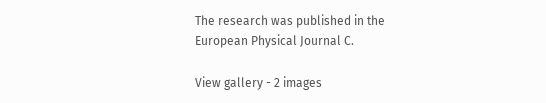The research was published in the European Physical Journal C.

View gallery - 2 images